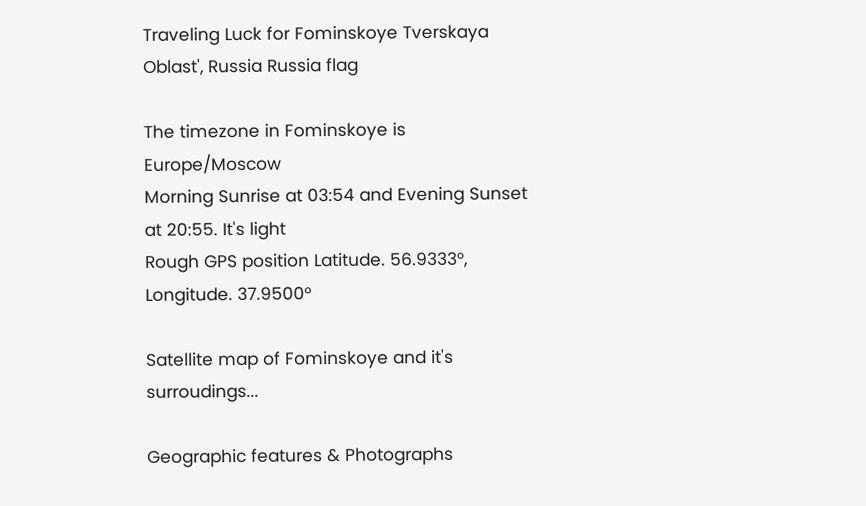Traveling Luck for Fominskoye Tverskaya Oblast', Russia Russia flag

The timezone in Fominskoye is Europe/Moscow
Morning Sunrise at 03:54 and Evening Sunset at 20:55. It's light
Rough GPS position Latitude. 56.9333°, Longitude. 37.9500°

Satellite map of Fominskoye and it's surroudings...

Geographic features & Photographs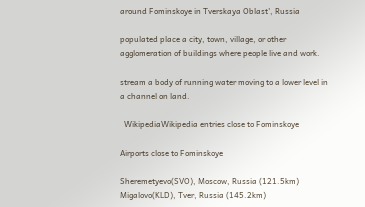around Fominskoye in Tverskaya Oblast', Russia

populated place a city, town, village, or other agglomeration of buildings where people live and work.

stream a body of running water moving to a lower level in a channel on land.

  WikipediaWikipedia entries close to Fominskoye

Airports close to Fominskoye

Sheremetyevo(SVO), Moscow, Russia (121.5km)
Migalovo(KLD), Tver, Russia (145.2km)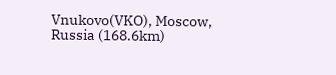Vnukovo(VKO), Moscow, Russia (168.6km)